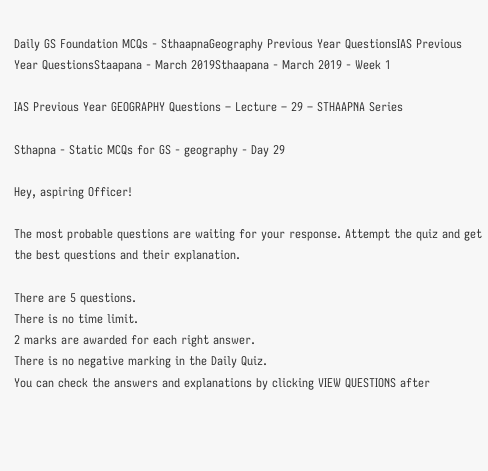Daily GS Foundation MCQs - SthaapnaGeography Previous Year QuestionsIAS Previous Year QuestionsStaapana - March 2019Sthaapana - March 2019 - Week 1

IAS Previous Year GEOGRAPHY Questions – Lecture – 29 – STHAAPNA Series

Sthapna - Static MCQs for GS - geography - Day 29

Hey, aspiring Officer!

The most probable questions are waiting for your response. Attempt the quiz and get the best questions and their explanation.

There are 5 questions.
There is no time limit.
2 marks are awarded for each right answer.
There is no negative marking in the Daily Quiz.
You can check the answers and explanations by clicking VIEW QUESTIONS after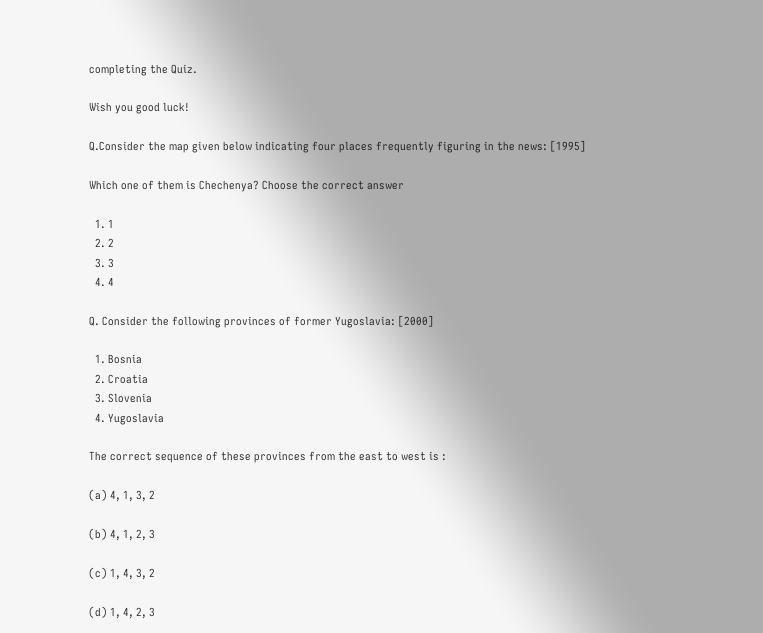completing the Quiz.

Wish you good luck!

Q.Consider the map given below indicating four places frequently figuring in the news: [1995]

Which one of them is Chechenya? Choose the correct answer

  1. 1
  2. 2
  3. 3
  4. 4

Q. Consider the following provinces of former Yugoslavia: [2000]

  1. Bosnia
  2. Croatia
  3. Slovenia
  4. Yugoslavia

The correct sequence of these provinces from the east to west is :

(a) 4, 1, 3, 2

(b) 4, 1, 2, 3

(c) 1, 4, 3, 2

(d) 1, 4, 2, 3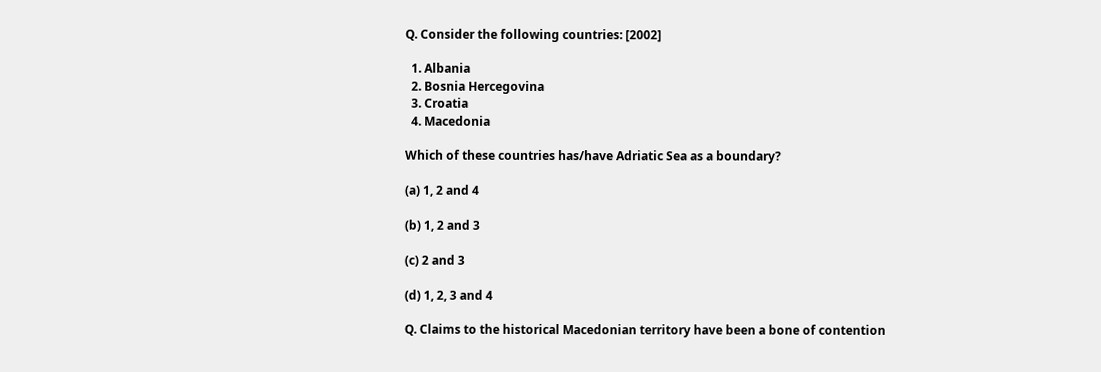Q. Consider the following countries: [2002]

  1. Albania
  2. Bosnia Hercegovina
  3. Croatia
  4. Macedonia

Which of these countries has/have Adriatic Sea as a boundary?

(a) 1, 2 and 4

(b) 1, 2 and 3

(c) 2 and 3

(d) 1, 2, 3 and 4

Q. Claims to the historical Macedonian territory have been a bone of contention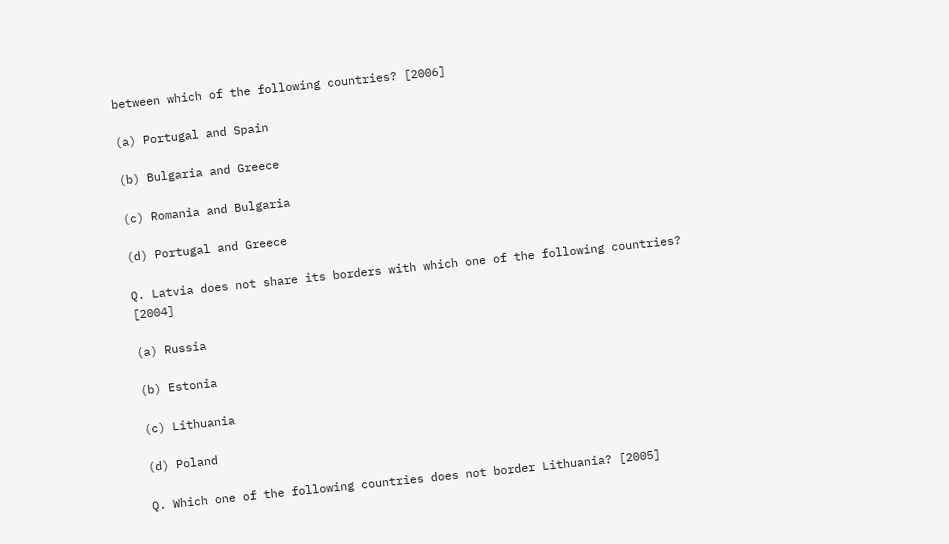between which of the following countries? [2006]

(a) Portugal and Spain

(b) Bulgaria and Greece

(c) Romania and Bulgaria

(d) Portugal and Greece

Q. Latvia does not share its borders with which one of the following countries? [2004]

(a) Russia

(b) Estonia

(c) Lithuania

(d) Poland

Q. Which one of the following countries does not border Lithuania? [2005]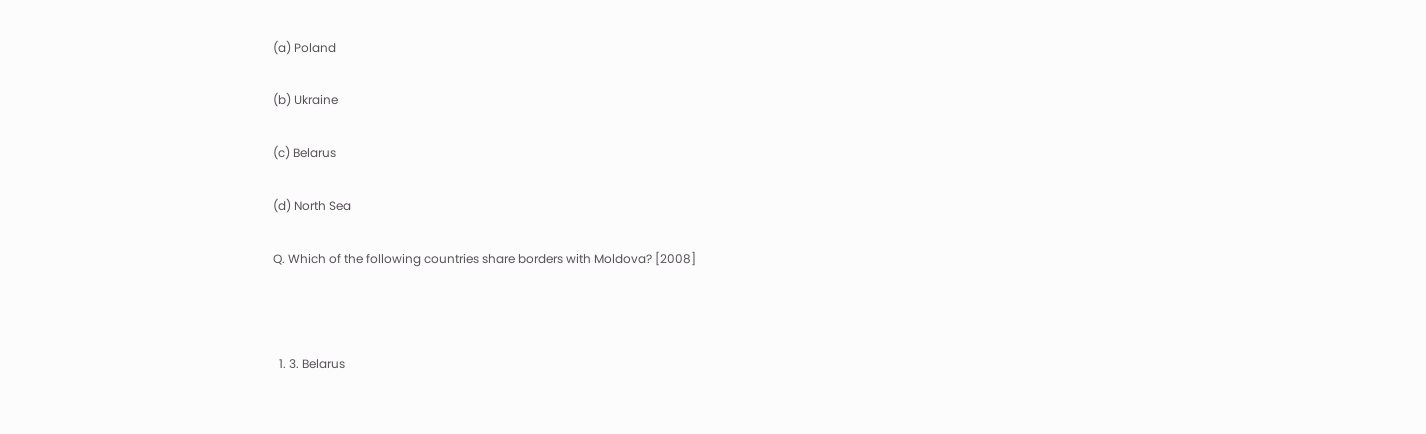(a) Poland

(b) Ukraine

(c) Belarus

(d) North Sea

Q. Which of the following countries share borders with Moldova? [2008]



  1. 3. Belarus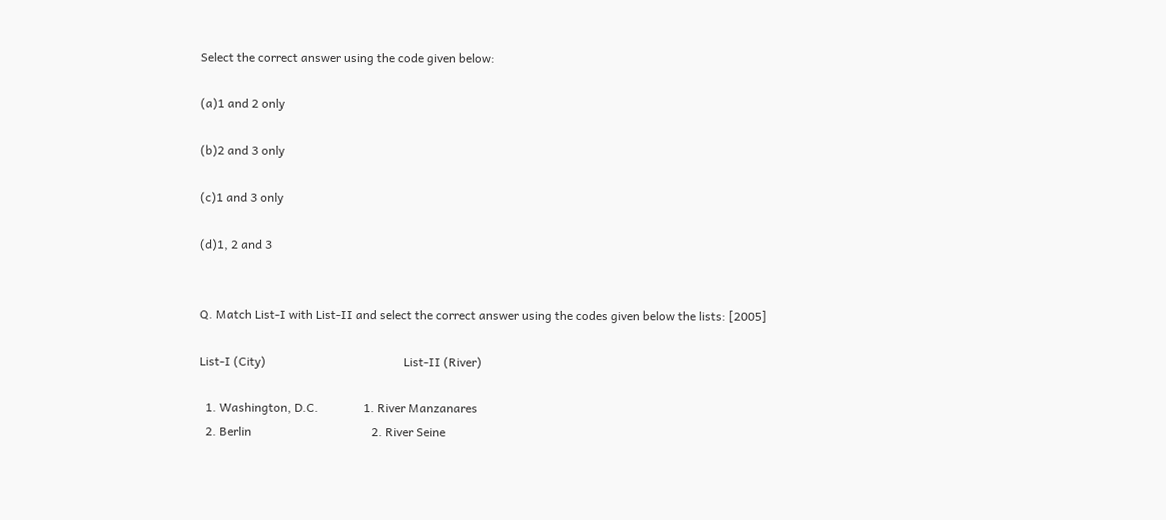Select the correct answer using the code given below:

(a)1 and 2 only

(b)2 and 3 only

(c)1 and 3 only

(d)1, 2 and 3


Q. Match List-I with List-II and select the correct answer using the codes given below the lists: [2005]

List-I (City)                                              List-II (River)

  1. Washington, D.C.               1. River Manzanares
  2. Berlin                                        2. River Seine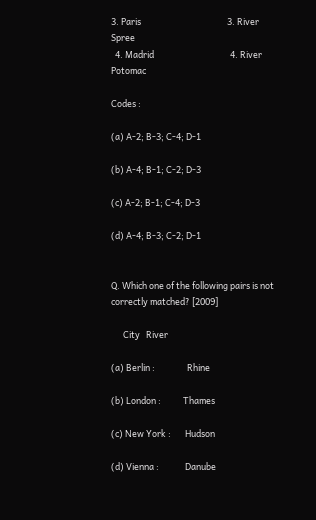3. Paris                                           3. River Spree
  4. Madrid                                      4. River Potomac

Codes :

(a) A-2; B-3; C-4; D-1

(b) A-4; B-1; C-2; D-3

(c) A-2; B-1; C-4; D-3

(d) A-4; B-3; C-2; D-1


Q. Which one of the following pairs is not correctly matched? [2009]

      City   River

(a) Berlin :                Rhine

(b) London :           Thames

(c) New York :       Hudson

(d) Vienna :             Danube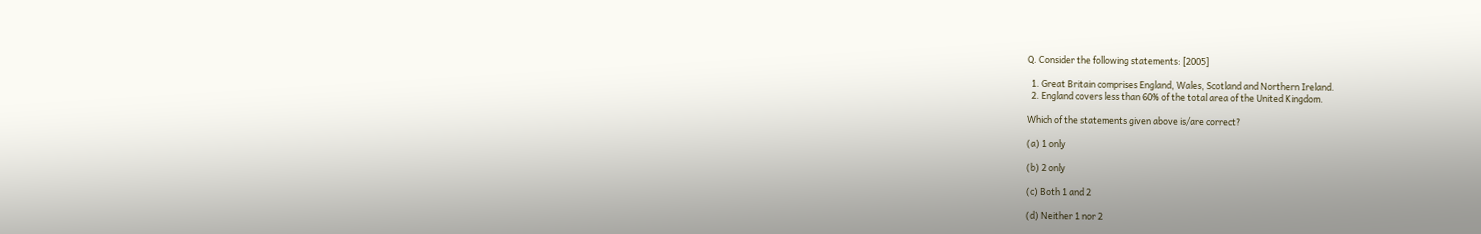Q. Consider the following statements: [2005]

  1. Great Britain comprises England, Wales, Scotland and Northern Ireland.
  2. England covers less than 60% of the total area of the United Kingdom.

Which of the statements given above is/are correct?

(a) 1 only

(b) 2 only

(c) Both 1 and 2

(d) Neither 1 nor 2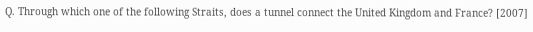Q. Through which one of the following Straits, does a tunnel connect the United Kingdom and France? [2007]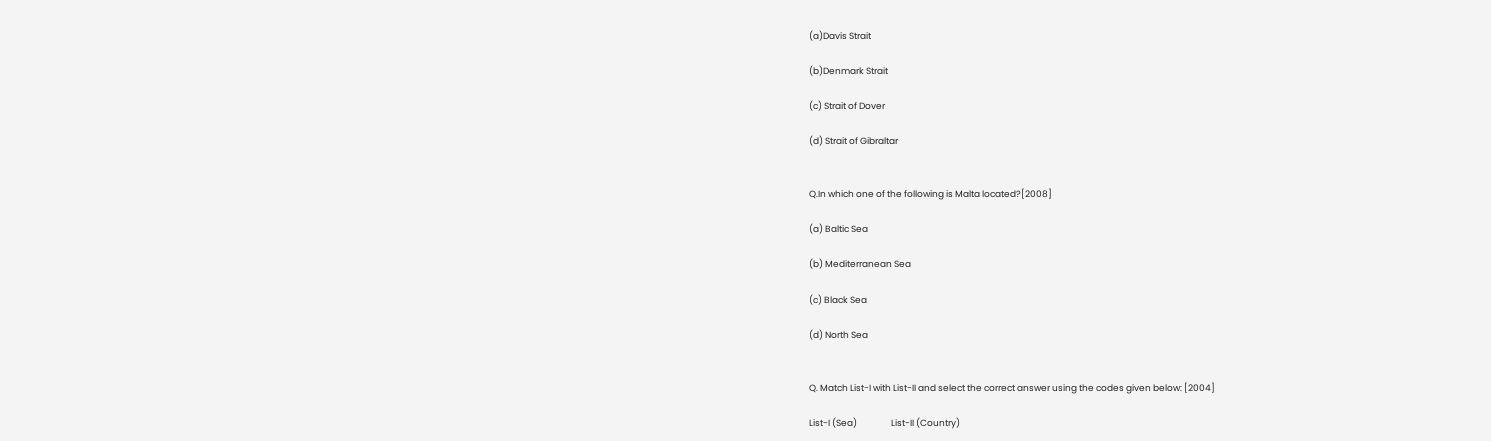(a)Davis Strait

(b)Denmark Strait

(c) Strait of Dover

(d) Strait of Gibraltar


Q.In which one of the following is Malta located?[2008]

(a) Baltic Sea

(b) Mediterranean Sea

(c) Black Sea

(d) North Sea


Q. Match List-I with List-II and select the correct answer using the codes given below: [2004]

List-I (Sea)                 List-II (Country)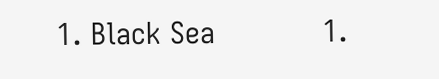1. Black Sea            1.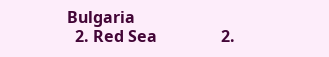Bulgaria
  2. Red Sea                2.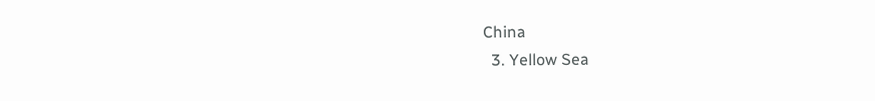China
  3. Yellow Sea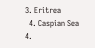3. Eritrea
  4. Caspian Sea       4.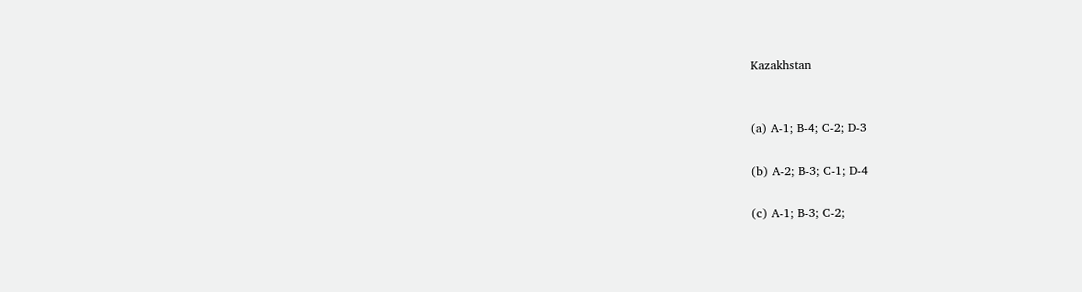Kazakhstan


(a) A-1; B-4; C-2; D-3

(b) A-2; B-3; C-1; D-4

(c) A-1; B-3; C-2;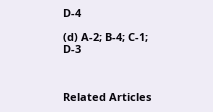D-4

(d) A-2; B-4; C-1; D-3



Related Articles